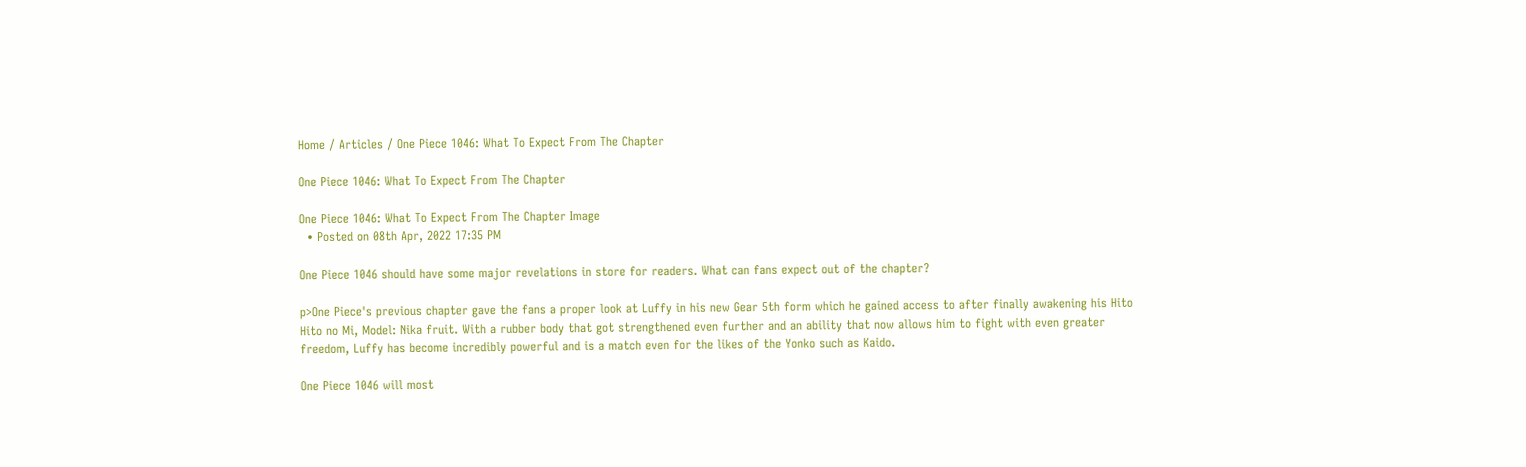Home / Articles / One Piece 1046: What To Expect From The Chapter

One Piece 1046: What To Expect From The Chapter

One Piece 1046: What To Expect From The Chapter Image
  • Posted on 08th Apr, 2022 17:35 PM

One Piece 1046 should have some major revelations in store for readers. What can fans expect out of the chapter?

p>One Piece's previous chapter gave the fans a proper look at Luffy in his new Gear 5th form which he gained access to after finally awakening his Hito Hito no Mi, Model: Nika fruit. With a rubber body that got strengthened even further and an ability that now allows him to fight with even greater freedom, Luffy has become incredibly powerful and is a match even for the likes of the Yonko such as Kaido.

One Piece 1046 will most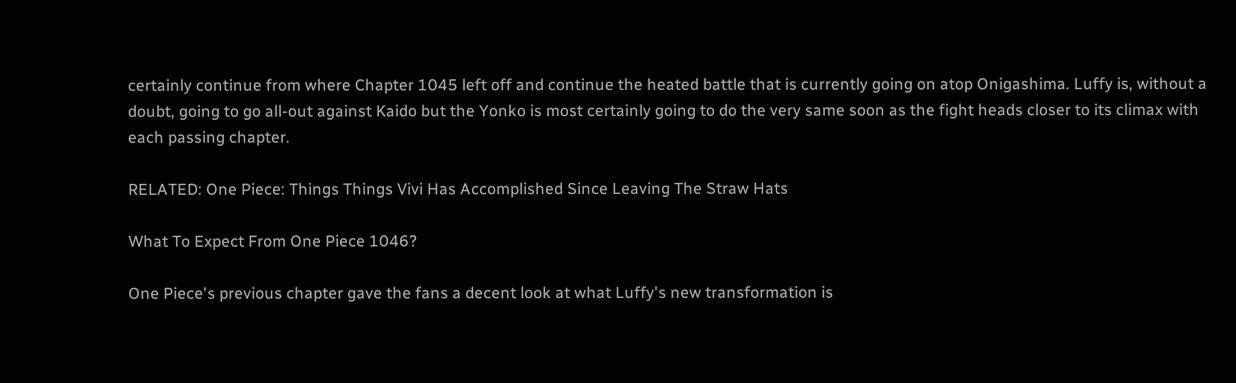certainly continue from where Chapter 1045 left off and continue the heated battle that is currently going on atop Onigashima. Luffy is, without a doubt, going to go all-out against Kaido but the Yonko is most certainly going to do the very same soon as the fight heads closer to its climax with each passing chapter.

RELATED: One Piece: Things Things Vivi Has Accomplished Since Leaving The Straw Hats

What To Expect From One Piece 1046?

One Piece's previous chapter gave the fans a decent look at what Luffy's new transformation is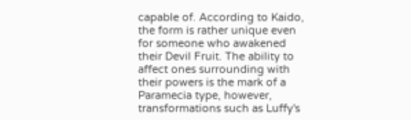capable of. According to Kaido, the form is rather unique even for someone who awakened their Devil Fruit. The ability to affect ones surrounding with their powers is the mark of a Paramecia type, however, transformations such as Luffy's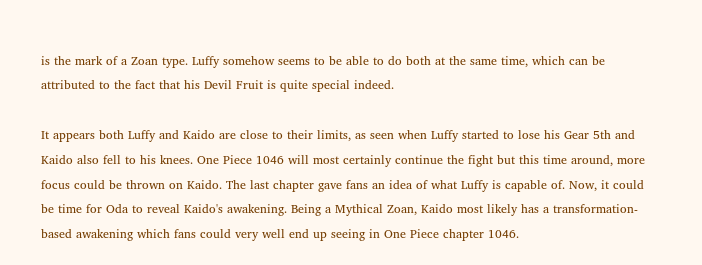is the mark of a Zoan type. Luffy somehow seems to be able to do both at the same time, which can be attributed to the fact that his Devil Fruit is quite special indeed.

It appears both Luffy and Kaido are close to their limits, as seen when Luffy started to lose his Gear 5th and Kaido also fell to his knees. One Piece 1046 will most certainly continue the fight but this time around, more focus could be thrown on Kaido. The last chapter gave fans an idea of what Luffy is capable of. Now, it could be time for Oda to reveal Kaido's awakening. Being a Mythical Zoan, Kaido most likely has a transformation-based awakening which fans could very well end up seeing in One Piece chapter 1046.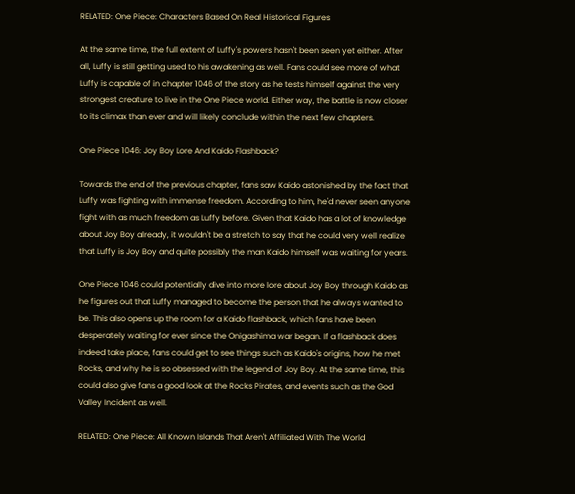RELATED: One Piece: Characters Based On Real Historical Figures

At the same time, the full extent of Luffy's powers hasn't been seen yet either. After all, Luffy is still getting used to his awakening as well. Fans could see more of what Luffy is capable of in chapter 1046 of the story as he tests himself against the very strongest creature to live in the One Piece world. Either way, the battle is now closer to its climax than ever and will likely conclude within the next few chapters.

One Piece 1046: Joy Boy Lore And Kaido Flashback?

Towards the end of the previous chapter, fans saw Kaido astonished by the fact that Luffy was fighting with immense freedom. According to him, he'd never seen anyone fight with as much freedom as Luffy before. Given that Kaido has a lot of knowledge about Joy Boy already, it wouldn't be a stretch to say that he could very well realize that Luffy is Joy Boy and quite possibly the man Kaido himself was waiting for years.

One Piece 1046 could potentially dive into more lore about Joy Boy through Kaido as he figures out that Luffy managed to become the person that he always wanted to be. This also opens up the room for a Kaido flashback, which fans have been desperately waiting for ever since the Onigashima war began. If a flashback does indeed take place, fans could get to see things such as Kaido's origins, how he met Rocks, and why he is so obsessed with the legend of Joy Boy. At the same time, this could also give fans a good look at the Rocks Pirates, and events such as the God Valley Incident as well.

RELATED: One Piece: All Known Islands That Aren't Affiliated With The World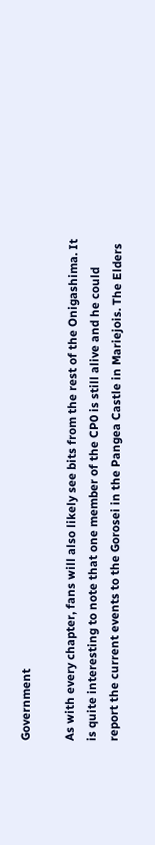Government

As with every chapter, fans will also likely see bits from the rest of the Onigashima. It is quite interesting to note that one member of the CP0 is still alive and he could report the current events to the Gorosei in the Pangea Castle in Mariejois. The Elders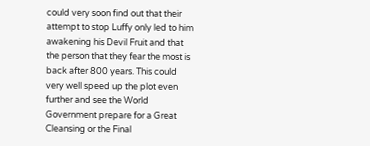could very soon find out that their attempt to stop Luffy only led to him awakening his Devil Fruit and that the person that they fear the most is back after 800 years. This could very well speed up the plot even further and see the World Government prepare for a Great Cleansing or the Final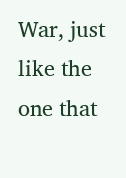War, just like the one that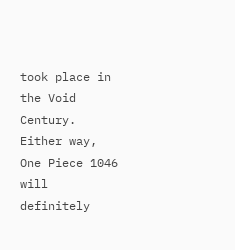took place in the Void Century. Either way, One Piece 1046 will definitely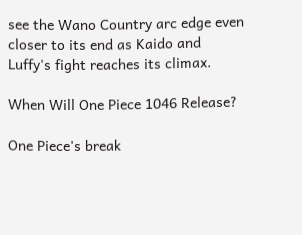see the Wano Country arc edge even closer to its end as Kaido and Luffy's fight reaches its climax.

When Will One Piece 1046 Release?

One Piece's break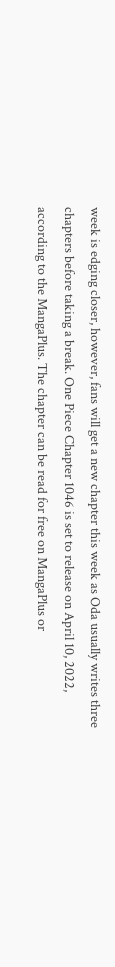week is edging closer, however, fans will get a new chapter this week as Oda usually writes three chapters before taking a break. One Piece Chapter 1046 is set to release on April 10, 2022, according to the MangaPlus. The chapter can be read for free on MangaPlus or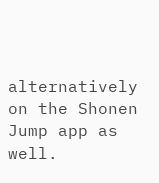alternatively on the Shonen Jump app as well.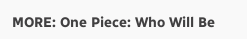MORE: One Piece: Who Will Be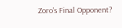Zoro's Final Opponent?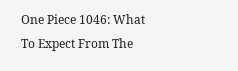One Piece 1046: What To Expect From The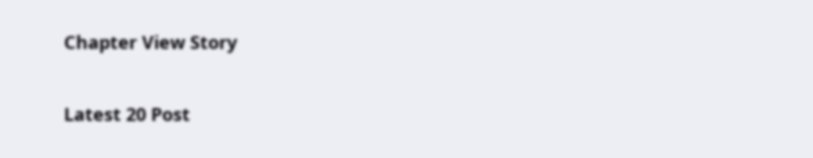Chapter View Story

Latest 20 Post